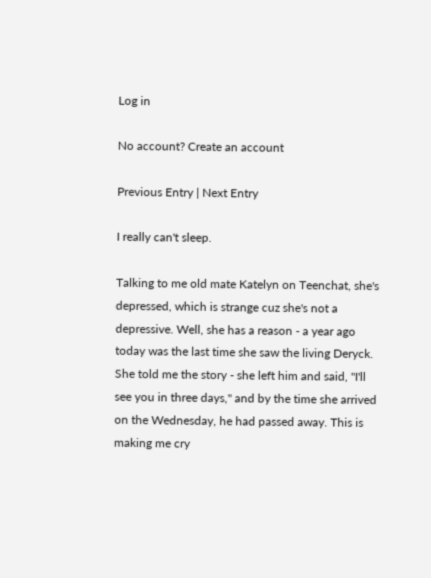Log in

No account? Create an account

Previous Entry | Next Entry

I really can't sleep.

Talking to me old mate Katelyn on Teenchat, she's depressed, which is strange cuz she's not a depressive. Well, she has a reason - a year ago today was the last time she saw the living Deryck. She told me the story - she left him and said, "I'll see you in three days," and by the time she arrived on the Wednesday, he had passed away. This is making me cry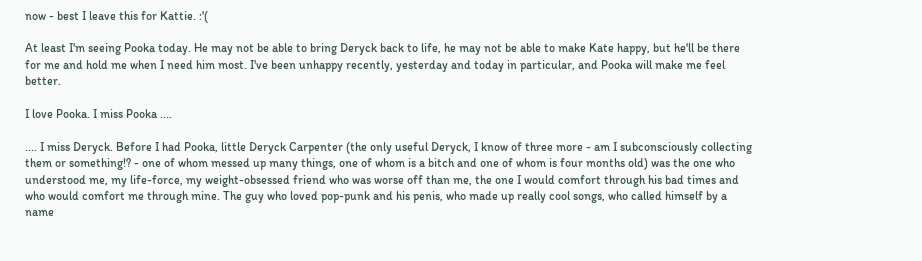now - best I leave this for Kattie. :'(

At least I'm seeing Pooka today. He may not be able to bring Deryck back to life, he may not be able to make Kate happy, but he'll be there for me and hold me when I need him most. I've been unhappy recently, yesterday and today in particular, and Pooka will make me feel better.

I love Pooka. I miss Pooka ....

.... I miss Deryck. Before I had Pooka, little Deryck Carpenter (the only useful Deryck, I know of three more - am I subconsciously collecting them or something!? - one of whom messed up many things, one of whom is a bitch and one of whom is four months old) was the one who understood me, my life-force, my weight-obsessed friend who was worse off than me, the one I would comfort through his bad times and who would comfort me through mine. The guy who loved pop-punk and his penis, who made up really cool songs, who called himself by a name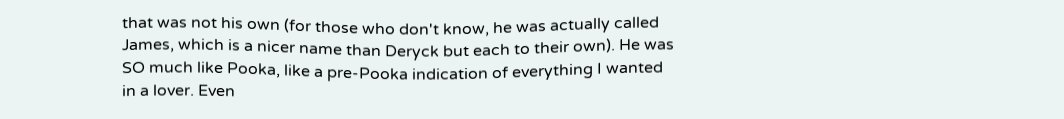that was not his own (for those who don't know, he was actually called James, which is a nicer name than Deryck but each to their own). He was SO much like Pooka, like a pre-Pooka indication of everything I wanted in a lover. Even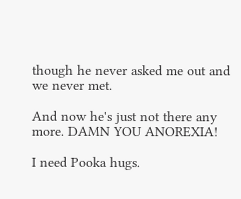though he never asked me out and we never met.

And now he's just not there any more. DAMN YOU ANOREXIA!

I need Pooka hugs.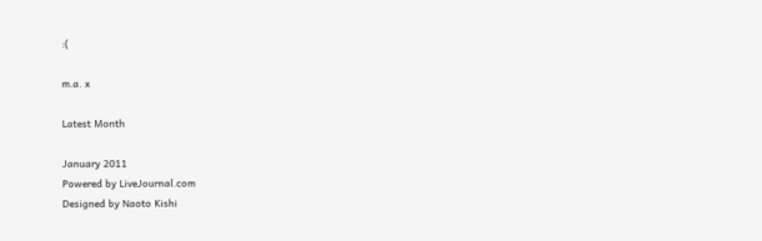:(

m.a. x

Latest Month

January 2011
Powered by LiveJournal.com
Designed by Naoto Kishi